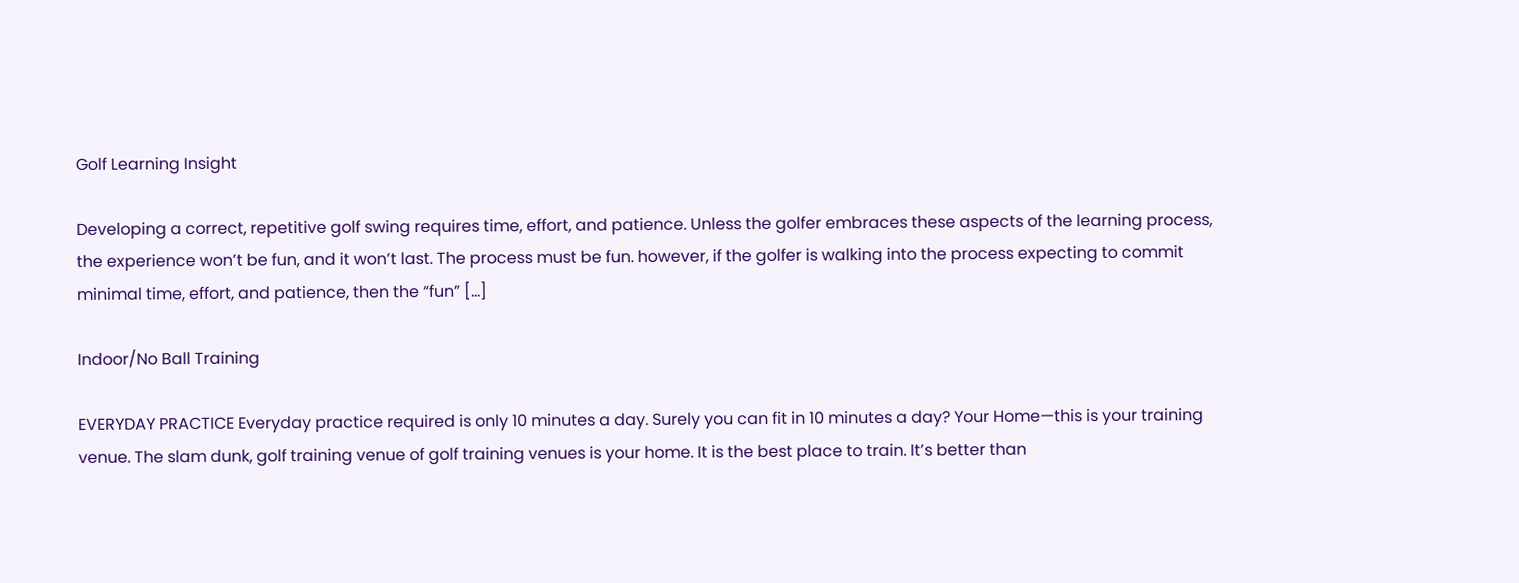Golf Learning Insight

Developing a correct, repetitive golf swing requires time, effort, and patience. Unless the golfer embraces these aspects of the learning process, the experience won’t be fun, and it won’t last. The process must be fun. however, if the golfer is walking into the process expecting to commit minimal time, effort, and patience, then the “fun” […]

Indoor/No Ball Training

EVERYDAY PRACTICE Everyday practice required is only 10 minutes a day. Surely you can fit in 10 minutes a day? Your Home—this is your training venue. The slam dunk, golf training venue of golf training venues is your home. It is the best place to train. It’s better than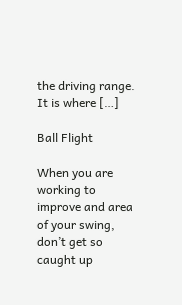the driving range. It is where […]

Ball Flight

When you are working to improve and area of your swing, don’t get so caught up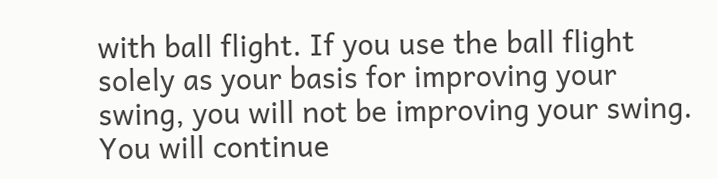with ball flight. If you use the ball flight solely as your basis for improving your swing, you will not be improving your swing. You will continue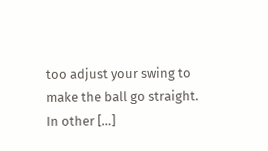too adjust your swing to make the ball go straight. In other […]